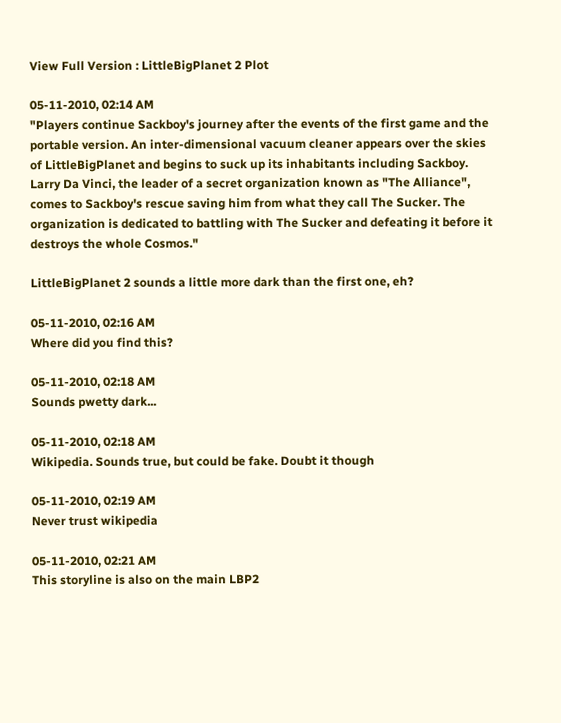View Full Version : LittleBigPlanet 2 Plot

05-11-2010, 02:14 AM
"Players continue Sackboy's journey after the events of the first game and the portable version. An inter-dimensional vacuum cleaner appears over the skies of LittleBigPlanet and begins to suck up its inhabitants including Sackboy. Larry Da Vinci, the leader of a secret organization known as "The Alliance", comes to Sackboy's rescue saving him from what they call The Sucker. The organization is dedicated to battling with The Sucker and defeating it before it destroys the whole Cosmos."

LittleBigPlanet 2 sounds a little more dark than the first one, eh?

05-11-2010, 02:16 AM
Where did you find this?

05-11-2010, 02:18 AM
Sounds pwetty dark...

05-11-2010, 02:18 AM
Wikipedia. Sounds true, but could be fake. Doubt it though

05-11-2010, 02:19 AM
Never trust wikipedia

05-11-2010, 02:21 AM
This storyline is also on the main LBP2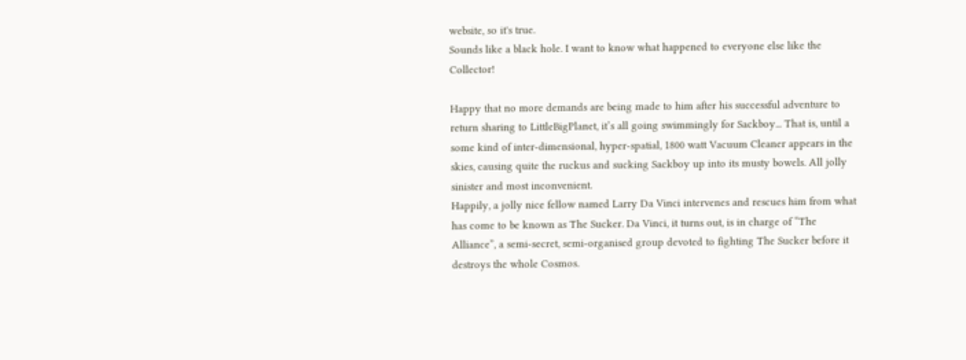website, so it's true.
Sounds like a black hole. I want to know what happened to everyone else like the Collector!

Happy that no more demands are being made to him after his successful adventure to return sharing to LittleBigPlanet, it’s all going swimmingly for Sackboy... That is, until a some kind of inter-dimensional, hyper-spatial, 1800 watt Vacuum Cleaner appears in the skies, causing quite the ruckus and sucking Sackboy up into its musty bowels. All jolly sinister and most inconvenient.
Happily, a jolly nice fellow named Larry Da Vinci intervenes and rescues him from what has come to be known as The Sucker. Da Vinci, it turns out, is in charge of “The Alliance”, a semi-secret, semi-organised group devoted to fighting The Sucker before it destroys the whole Cosmos.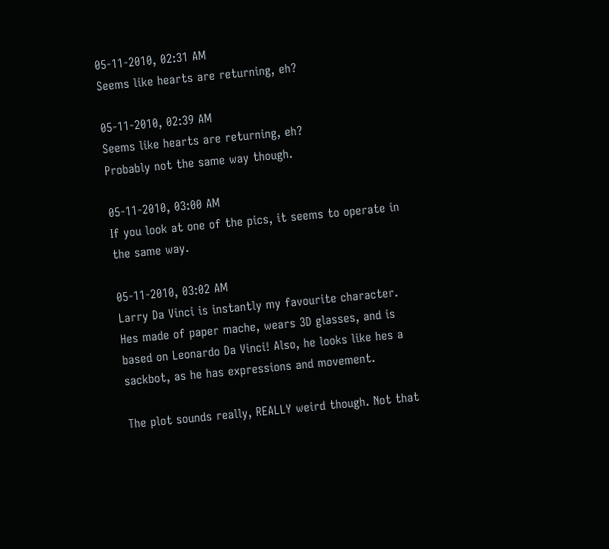05-11-2010, 02:31 AM
Seems like hearts are returning, eh?

05-11-2010, 02:39 AM
Seems like hearts are returning, eh?
Probably not the same way though.

05-11-2010, 03:00 AM
If you look at one of the pics, it seems to operate in the same way.

05-11-2010, 03:02 AM
Larry Da Vinci is instantly my favourite character. Hes made of paper mache, wears 3D glasses, and is based on Leonardo Da Vinci! Also, he looks like hes a sackbot, as he has expressions and movement.

The plot sounds really, REALLY weird though. Not that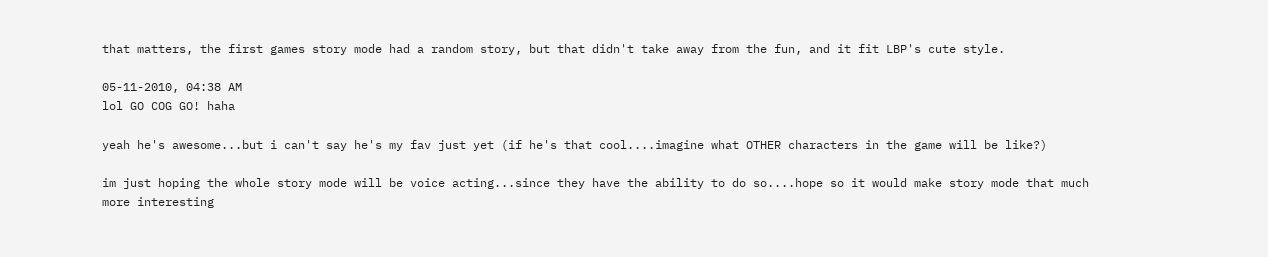that matters, the first games story mode had a random story, but that didn't take away from the fun, and it fit LBP's cute style.

05-11-2010, 04:38 AM
lol GO COG GO! haha

yeah he's awesome...but i can't say he's my fav just yet (if he's that cool....imagine what OTHER characters in the game will be like?)

im just hoping the whole story mode will be voice acting...since they have the ability to do so....hope so it would make story mode that much more interesting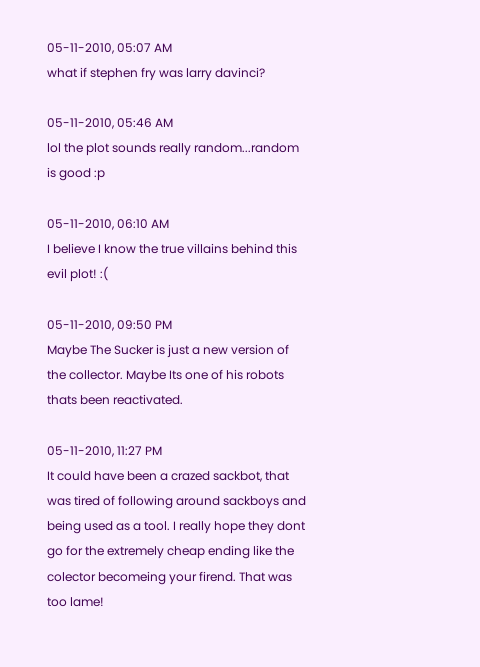05-11-2010, 05:07 AM
what if stephen fry was larry davinci?

05-11-2010, 05:46 AM
lol the plot sounds really random...random is good :p

05-11-2010, 06:10 AM
I believe I know the true villains behind this evil plot! :(

05-11-2010, 09:50 PM
Maybe The Sucker is just a new version of the collector. Maybe Its one of his robots thats been reactivated.

05-11-2010, 11:27 PM
It could have been a crazed sackbot, that was tired of following around sackboys and being used as a tool. I really hope they dont go for the extremely cheap ending like the colector becomeing your firend. That was too lame!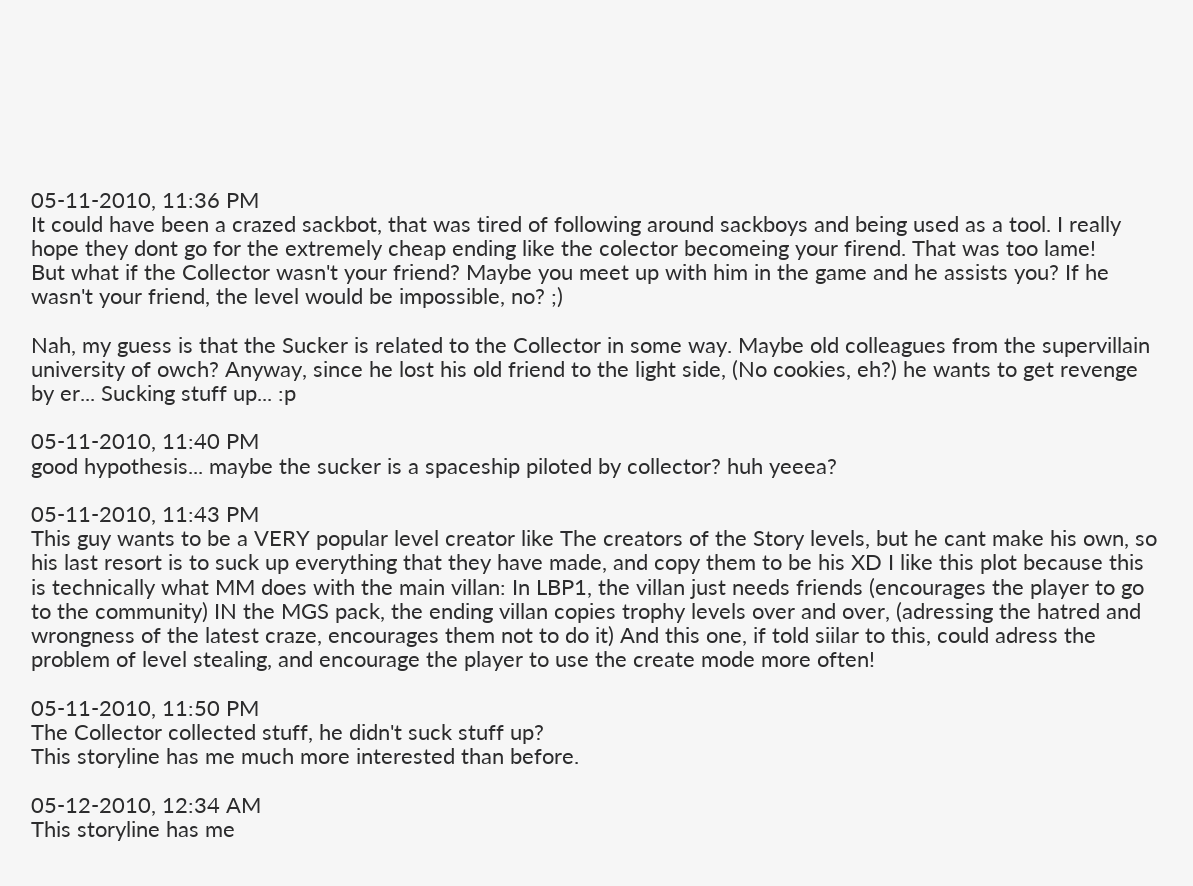05-11-2010, 11:36 PM
It could have been a crazed sackbot, that was tired of following around sackboys and being used as a tool. I really hope they dont go for the extremely cheap ending like the colector becomeing your firend. That was too lame!
But what if the Collector wasn't your friend? Maybe you meet up with him in the game and he assists you? If he wasn't your friend, the level would be impossible, no? ;)

Nah, my guess is that the Sucker is related to the Collector in some way. Maybe old colleagues from the supervillain university of owch? Anyway, since he lost his old friend to the light side, (No cookies, eh?) he wants to get revenge by er... Sucking stuff up... :p

05-11-2010, 11:40 PM
good hypothesis... maybe the sucker is a spaceship piloted by collector? huh yeeea?

05-11-2010, 11:43 PM
This guy wants to be a VERY popular level creator like The creators of the Story levels, but he cant make his own, so his last resort is to suck up everything that they have made, and copy them to be his XD I like this plot because this is technically what MM does with the main villan: In LBP1, the villan just needs friends (encourages the player to go to the community) IN the MGS pack, the ending villan copies trophy levels over and over, (adressing the hatred and wrongness of the latest craze, encourages them not to do it) And this one, if told siilar to this, could adress the problem of level stealing, and encourage the player to use the create mode more often!

05-11-2010, 11:50 PM
The Collector collected stuff, he didn't suck stuff up?
This storyline has me much more interested than before.

05-12-2010, 12:34 AM
This storyline has me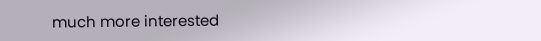much more interested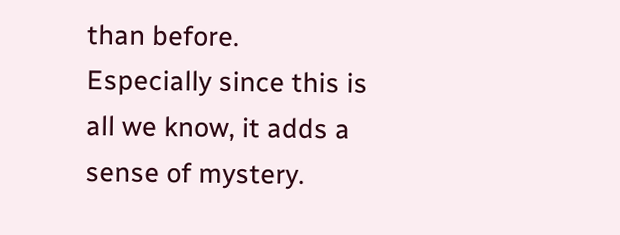than before.
Especially since this is all we know, it adds a sense of mystery.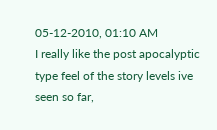05-12-2010, 01:10 AM
I really like the post apocalyptic type feel of the story levels ive seen so far,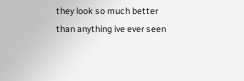they look so much better than anything ive ever seen